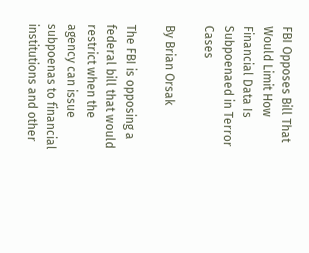FBI Opposes Bill That Would Limit How Financial Data Is Subpoenaed in Terror Cases

By Brian Orsak

The FBI is opposing a federal bill that would restrict when the agency can issue subpoenas to financial institutions and other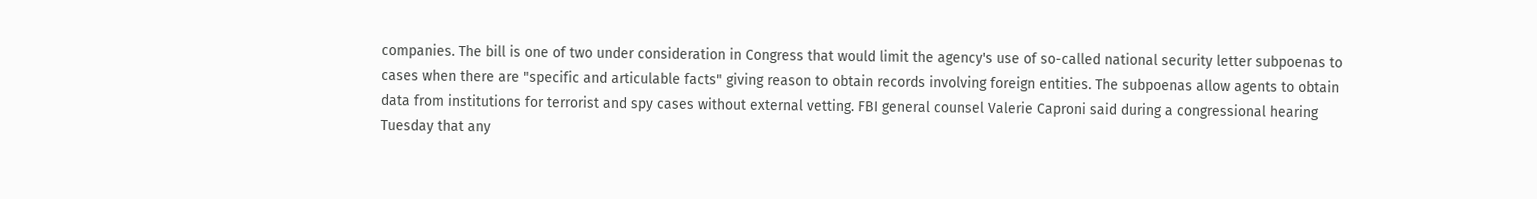companies. The bill is one of two under consideration in Congress that would limit the agency's use of so-called national security letter subpoenas to cases when there are "specific and articulable facts" giving reason to obtain records involving foreign entities. The subpoenas allow agents to obtain data from institutions for terrorist and spy cases without external vetting. FBI general counsel Valerie Caproni said during a congressional hearing Tuesday that any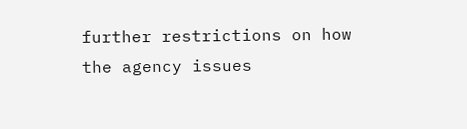further restrictions on how the agency issues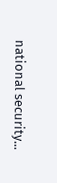national security...